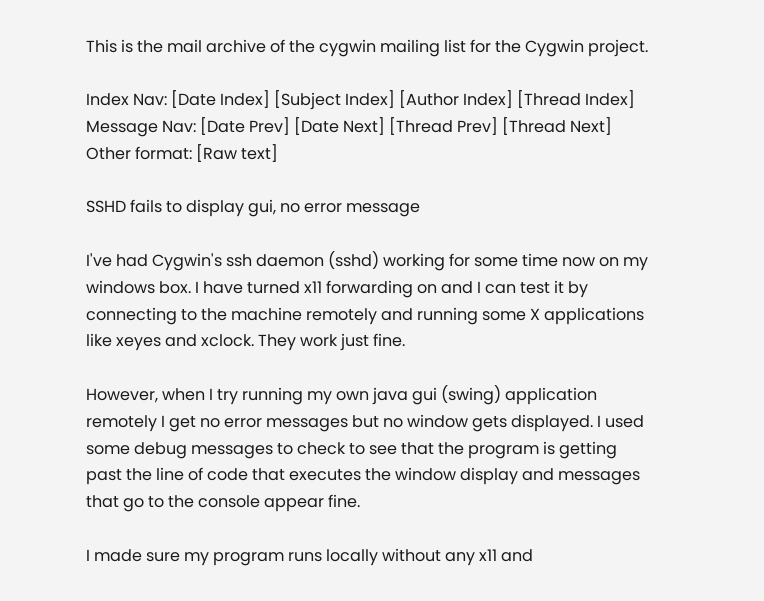This is the mail archive of the cygwin mailing list for the Cygwin project.

Index Nav: [Date Index] [Subject Index] [Author Index] [Thread Index]
Message Nav: [Date Prev] [Date Next] [Thread Prev] [Thread Next]
Other format: [Raw text]

SSHD fails to display gui, no error message

I've had Cygwin's ssh daemon (sshd) working for some time now on my windows box. I have turned x11 forwarding on and I can test it by connecting to the machine remotely and running some X applications like xeyes and xclock. They work just fine.

However, when I try running my own java gui (swing) application remotely I get no error messages but no window gets displayed. I used some debug messages to check to see that the program is getting past the line of code that executes the window display and messages that go to the console appear fine.

I made sure my program runs locally without any x11 and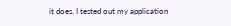it does. I tested out my application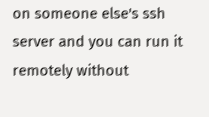on someone else's ssh server and you can run it remotely without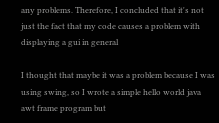any problems. Therefore, I concluded that it's not just the fact that my code causes a problem with displaying a gui in general

I thought that maybe it was a problem because I was using swing, so I wrote a simple hello world java awt frame program but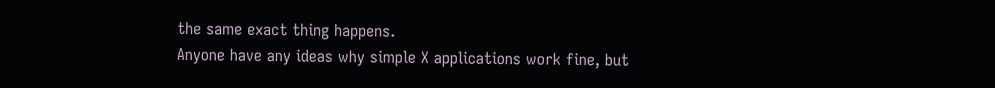the same exact thing happens.
Anyone have any ideas why simple X applications work fine, but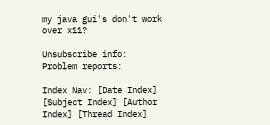my java gui's don't work over x11?

Unsubscribe info:
Problem reports:

Index Nav: [Date Index] [Subject Index] [Author Index] [Thread Index]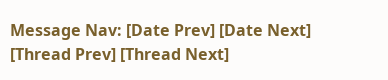Message Nav: [Date Prev] [Date Next] [Thread Prev] [Thread Next]